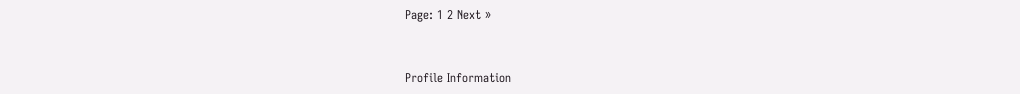Page: 1 2 Next »


Profile Information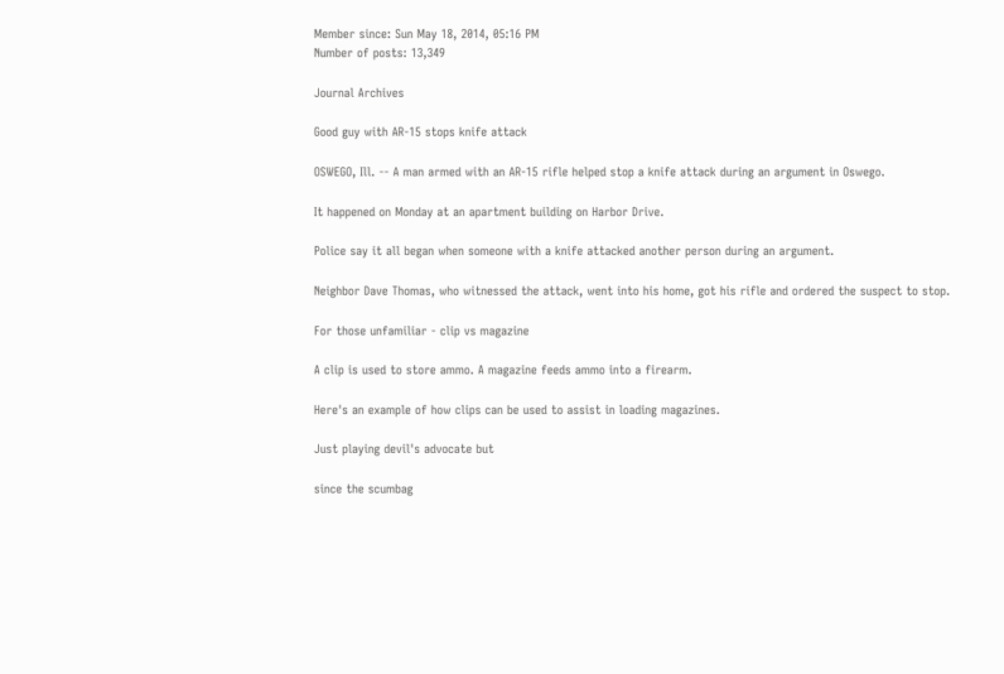Member since: Sun May 18, 2014, 05:16 PM
Number of posts: 13,349

Journal Archives

Good guy with AR-15 stops knife attack

OSWEGO, Ill. -- A man armed with an AR-15 rifle helped stop a knife attack during an argument in Oswego.

It happened on Monday at an apartment building on Harbor Drive.

Police say it all began when someone with a knife attacked another person during an argument.

Neighbor Dave Thomas, who witnessed the attack, went into his home, got his rifle and ordered the suspect to stop.

For those unfamiliar - clip vs magazine

A clip is used to store ammo. A magazine feeds ammo into a firearm.

Here's an example of how clips can be used to assist in loading magazines.

Just playing devil's advocate but

since the scumbag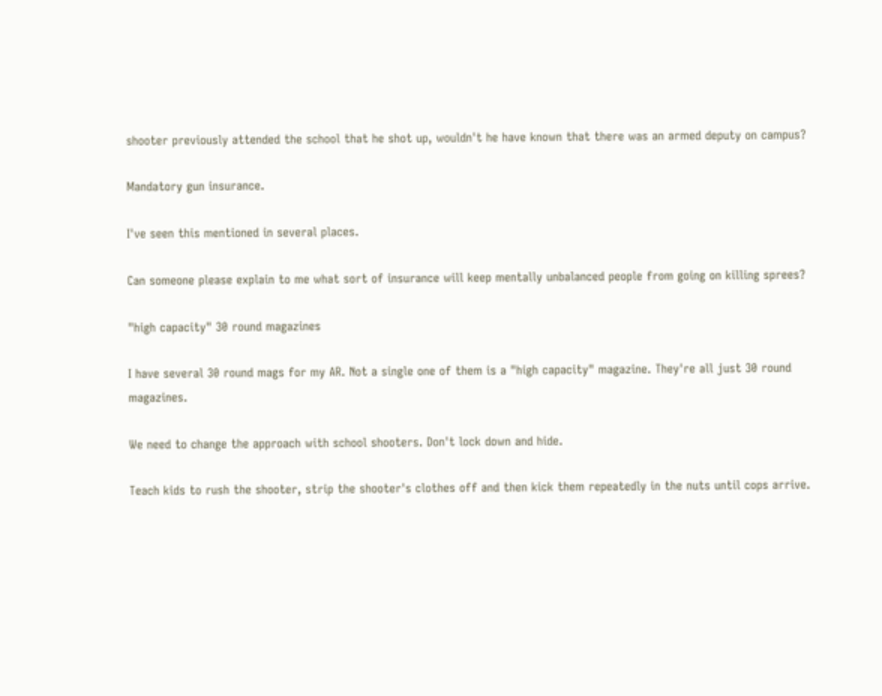shooter previously attended the school that he shot up, wouldn't he have known that there was an armed deputy on campus?

Mandatory gun insurance.

I've seen this mentioned in several places.

Can someone please explain to me what sort of insurance will keep mentally unbalanced people from going on killing sprees?

"high capacity" 30 round magazines

I have several 30 round mags for my AR. Not a single one of them is a "high capacity" magazine. They're all just 30 round magazines.

We need to change the approach with school shooters. Don't lock down and hide.

Teach kids to rush the shooter, strip the shooter's clothes off and then kick them repeatedly in the nuts until cops arrive.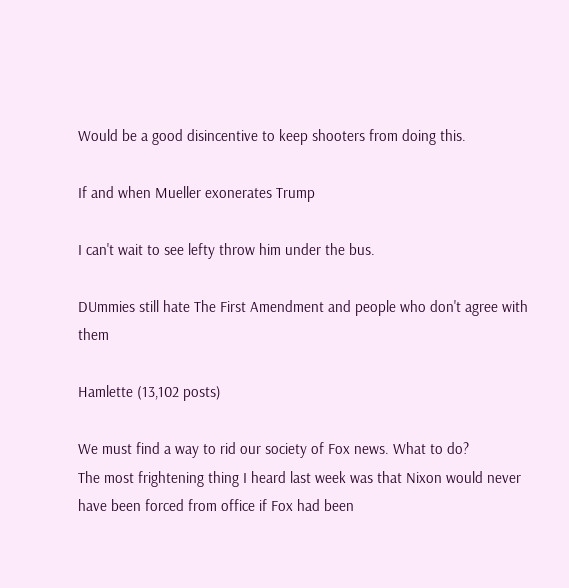Would be a good disincentive to keep shooters from doing this.

If and when Mueller exonerates Trump

I can't wait to see lefty throw him under the bus.

DUmmies still hate The First Amendment and people who don't agree with them

Hamlette (13,102 posts)

We must find a way to rid our society of Fox news. What to do?
The most frightening thing I heard last week was that Nixon would never have been forced from office if Fox had been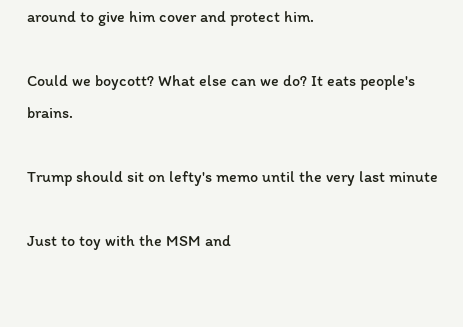around to give him cover and protect him.

Could we boycott? What else can we do? It eats people's brains.

Trump should sit on lefty's memo until the very last minute

Just to toy with the MSM and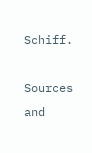Schiff.

Sources and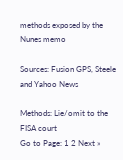methods exposed by the Nunes memo

Sources: Fusion GPS, Steele and Yahoo News

Methods: Lie/omit to the FISA court
Go to Page: 1 2 Next »